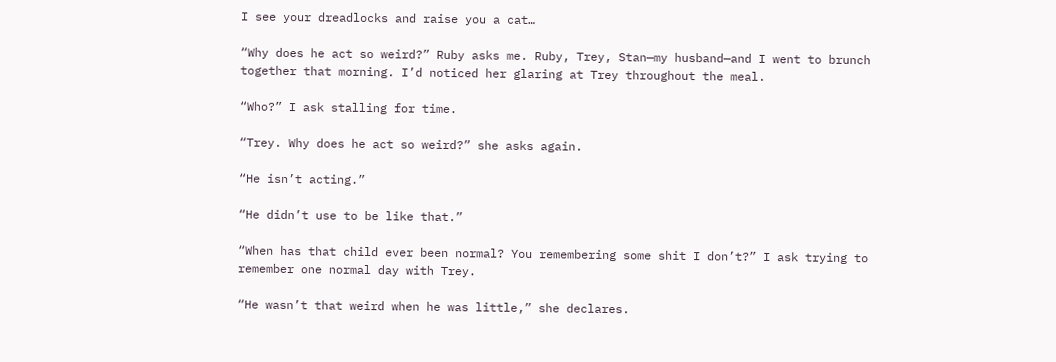I see your dreadlocks and raise you a cat…

“Why does he act so weird?” Ruby asks me. Ruby, Trey, Stan—my husband—and I went to brunch together that morning. I’d noticed her glaring at Trey throughout the meal.

“Who?” I ask stalling for time.

“Trey. Why does he act so weird?” she asks again.

“He isn’t acting.”

“He didn’t use to be like that.”

“When has that child ever been normal? You remembering some shit I don’t?” I ask trying to remember one normal day with Trey.

“He wasn’t that weird when he was little,” she declares.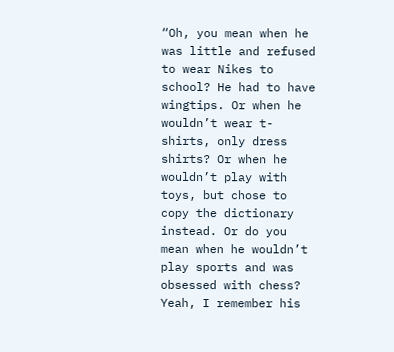“Oh, you mean when he was little and refused to wear Nikes to school? He had to have wingtips. Or when he wouldn’t wear t-shirts, only dress shirts? Or when he wouldn’t play with toys, but chose to copy the dictionary instead. Or do you mean when he wouldn’t play sports and was obsessed with chess? Yeah, I remember his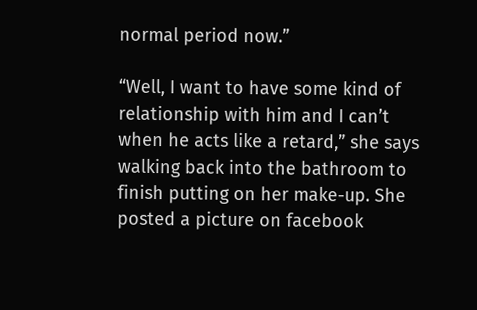normal period now.”

“Well, I want to have some kind of relationship with him and I can’t when he acts like a retard,” she says walking back into the bathroom to finish putting on her make-up. She posted a picture on facebook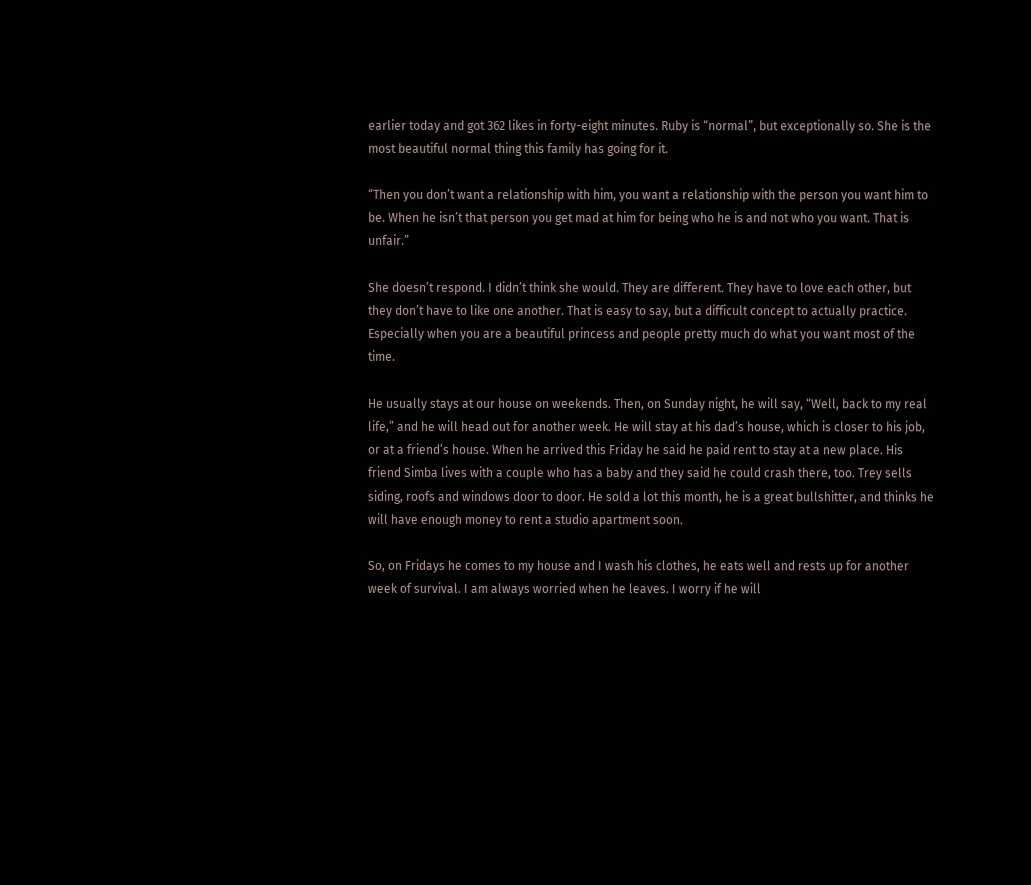earlier today and got 362 likes in forty-eight minutes. Ruby is “normal”, but exceptionally so. She is the most beautiful normal thing this family has going for it.

“Then you don’t want a relationship with him, you want a relationship with the person you want him to be. When he isn’t that person you get mad at him for being who he is and not who you want. That is unfair.”

She doesn’t respond. I didn’t think she would. They are different. They have to love each other, but they don’t have to like one another. That is easy to say, but a difficult concept to actually practice. Especially when you are a beautiful princess and people pretty much do what you want most of the time.

He usually stays at our house on weekends. Then, on Sunday night, he will say, “Well, back to my real life,” and he will head out for another week. He will stay at his dad’s house, which is closer to his job, or at a friend’s house. When he arrived this Friday he said he paid rent to stay at a new place. His friend Simba lives with a couple who has a baby and they said he could crash there, too. Trey sells siding, roofs and windows door to door. He sold a lot this month, he is a great bullshitter, and thinks he will have enough money to rent a studio apartment soon.

So, on Fridays he comes to my house and I wash his clothes, he eats well and rests up for another week of survival. I am always worried when he leaves. I worry if he will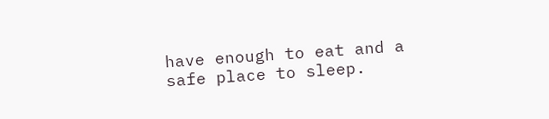have enough to eat and a safe place to sleep.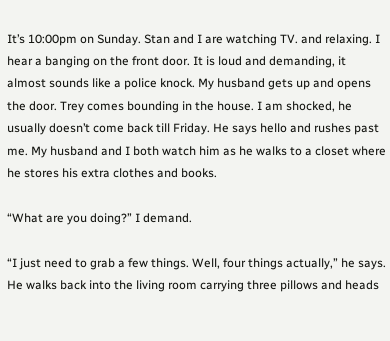It’s 10:00pm on Sunday. Stan and I are watching TV. and relaxing. I hear a banging on the front door. It is loud and demanding, it almost sounds like a police knock. My husband gets up and opens the door. Trey comes bounding in the house. I am shocked, he usually doesn’t come back till Friday. He says hello and rushes past me. My husband and I both watch him as he walks to a closet where he stores his extra clothes and books.

“What are you doing?” I demand.

“I just need to grab a few things. Well, four things actually,” he says. He walks back into the living room carrying three pillows and heads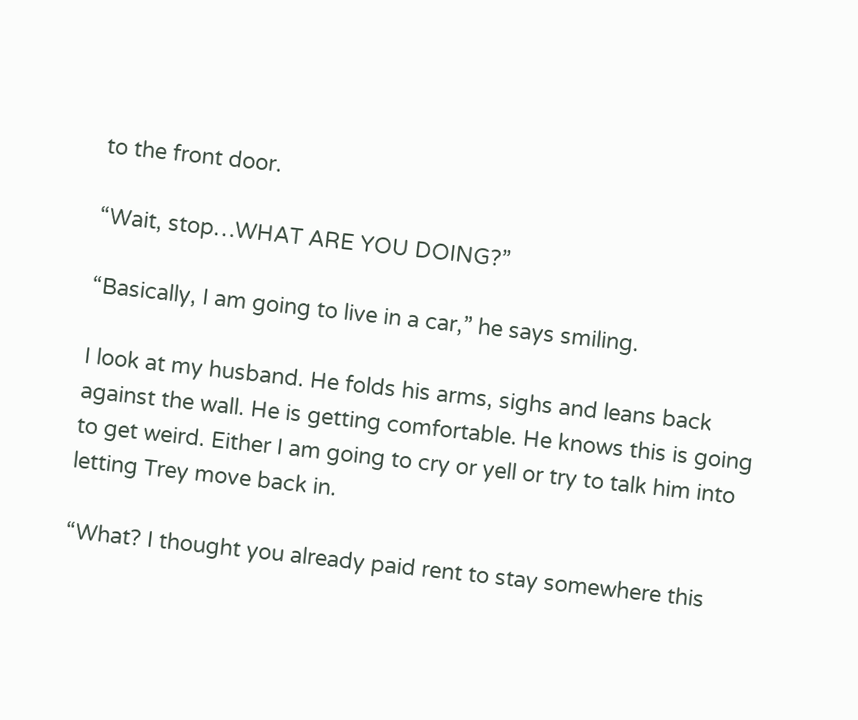to the front door.

“Wait, stop…WHAT ARE YOU DOING?”

“Basically, I am going to live in a car,” he says smiling.

I look at my husband. He folds his arms, sighs and leans back against the wall. He is getting comfortable. He knows this is going to get weird. Either I am going to cry or yell or try to talk him into letting Trey move back in.

“What? I thought you already paid rent to stay somewhere this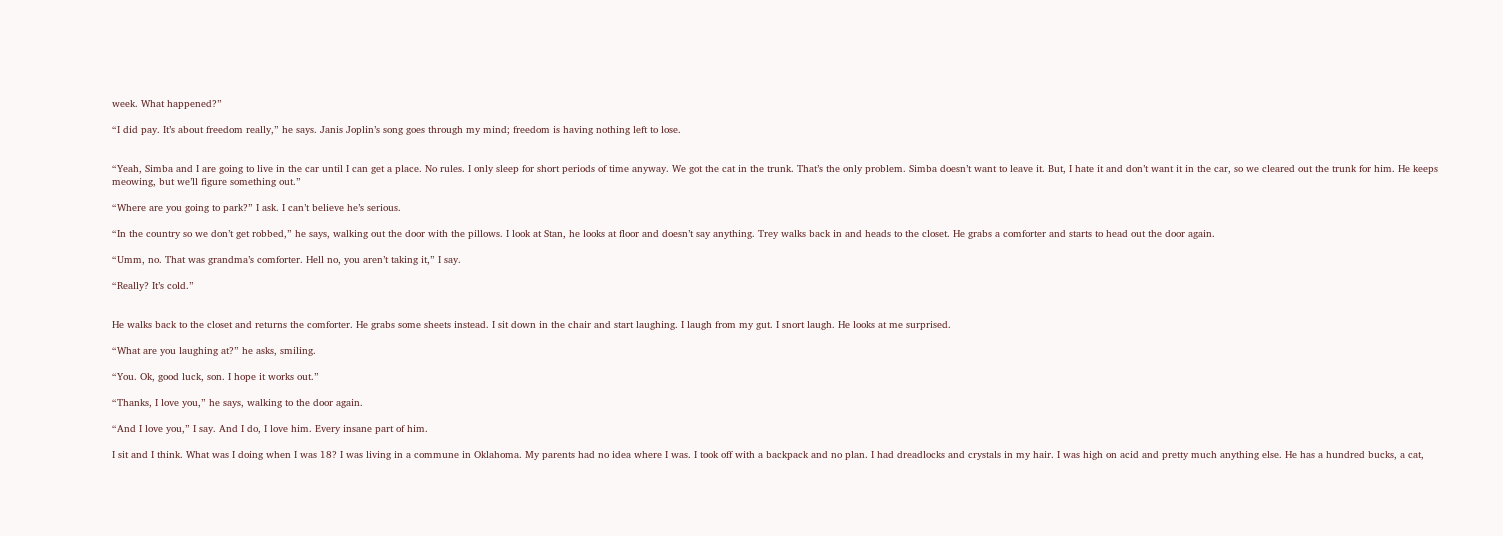week. What happened?”

“I did pay. It’s about freedom really,” he says. Janis Joplin’s song goes through my mind; freedom is having nothing left to lose.


“Yeah, Simba and I are going to live in the car until I can get a place. No rules. I only sleep for short periods of time anyway. We got the cat in the trunk. That’s the only problem. Simba doesn’t want to leave it. But, I hate it and don’t want it in the car, so we cleared out the trunk for him. He keeps meowing, but we’ll figure something out.”

“Where are you going to park?” I ask. I can’t believe he’s serious.

“In the country so we don’t get robbed,” he says, walking out the door with the pillows. I look at Stan, he looks at floor and doesn’t say anything. Trey walks back in and heads to the closet. He grabs a comforter and starts to head out the door again.

“Umm, no. That was grandma’s comforter. Hell no, you aren’t taking it,” I say.

“Really? It’s cold.”


He walks back to the closet and returns the comforter. He grabs some sheets instead. I sit down in the chair and start laughing. I laugh from my gut. I snort laugh. He looks at me surprised.

“What are you laughing at?” he asks, smiling.

“You. Ok, good luck, son. I hope it works out.”

“Thanks, I love you,” he says, walking to the door again.

“And I love you,” I say. And I do, I love him. Every insane part of him.

I sit and I think. What was I doing when I was 18? I was living in a commune in Oklahoma. My parents had no idea where I was. I took off with a backpack and no plan. I had dreadlocks and crystals in my hair. I was high on acid and pretty much anything else. He has a hundred bucks, a cat,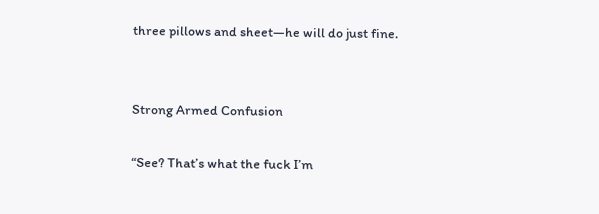three pillows and sheet—he will do just fine.


Strong Armed Confusion

“See? That’s what the fuck I’m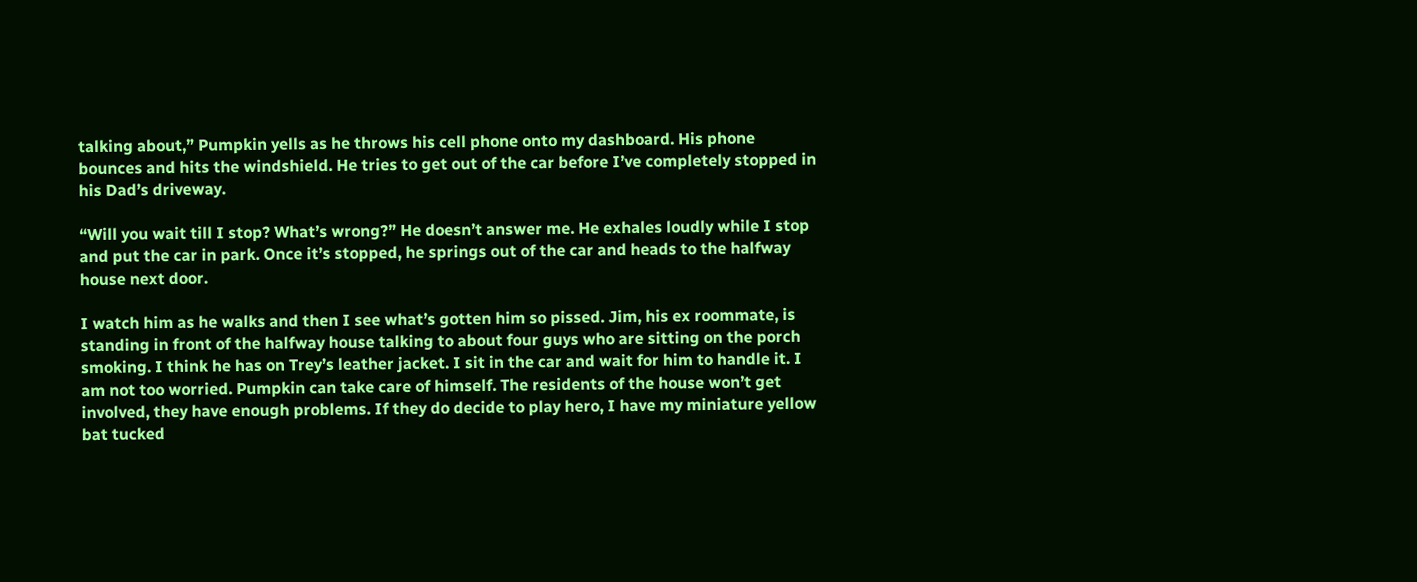talking about,” Pumpkin yells as he throws his cell phone onto my dashboard. His phone bounces and hits the windshield. He tries to get out of the car before I’ve completely stopped in his Dad’s driveway.

“Will you wait till I stop? What’s wrong?” He doesn’t answer me. He exhales loudly while I stop and put the car in park. Once it’s stopped, he springs out of the car and heads to the halfway house next door.

I watch him as he walks and then I see what’s gotten him so pissed. Jim, his ex roommate, is standing in front of the halfway house talking to about four guys who are sitting on the porch smoking. I think he has on Trey’s leather jacket. I sit in the car and wait for him to handle it. I am not too worried. Pumpkin can take care of himself. The residents of the house won’t get involved, they have enough problems. If they do decide to play hero, I have my miniature yellow bat tucked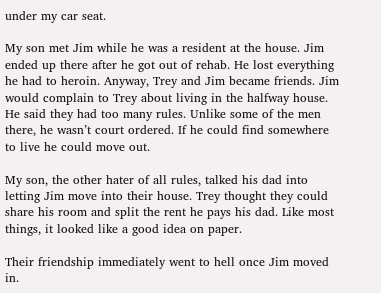under my car seat.

My son met Jim while he was a resident at the house. Jim ended up there after he got out of rehab. He lost everything he had to heroin. Anyway, Trey and Jim became friends. Jim would complain to Trey about living in the halfway house. He said they had too many rules. Unlike some of the men there, he wasn’t court ordered. If he could find somewhere to live he could move out.

My son, the other hater of all rules, talked his dad into letting Jim move into their house. Trey thought they could share his room and split the rent he pays his dad. Like most things, it looked like a good idea on paper.

Their friendship immediately went to hell once Jim moved in.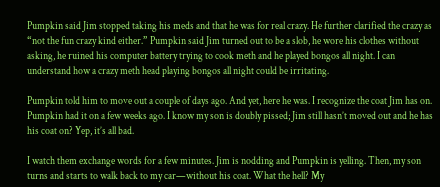Pumpkin said Jim stopped taking his meds and that he was for real crazy. He further clarified the crazy as “not the fun crazy kind either.” Pumpkin said Jim turned out to be a slob, he wore his clothes without asking, he ruined his computer battery trying to cook meth and he played bongos all night. I can understand how a crazy meth head playing bongos all night could be irritating.

Pumpkin told him to move out a couple of days ago. And yet, here he was. I recognize the coat Jim has on. Pumpkin had it on a few weeks ago. I know my son is doubly pissed; Jim still hasn’t moved out and he has his coat on? Yep, it’s all bad.

I watch them exchange words for a few minutes. Jim is nodding and Pumpkin is yelling. Then, my son turns and starts to walk back to my car—without his coat. What the hell? My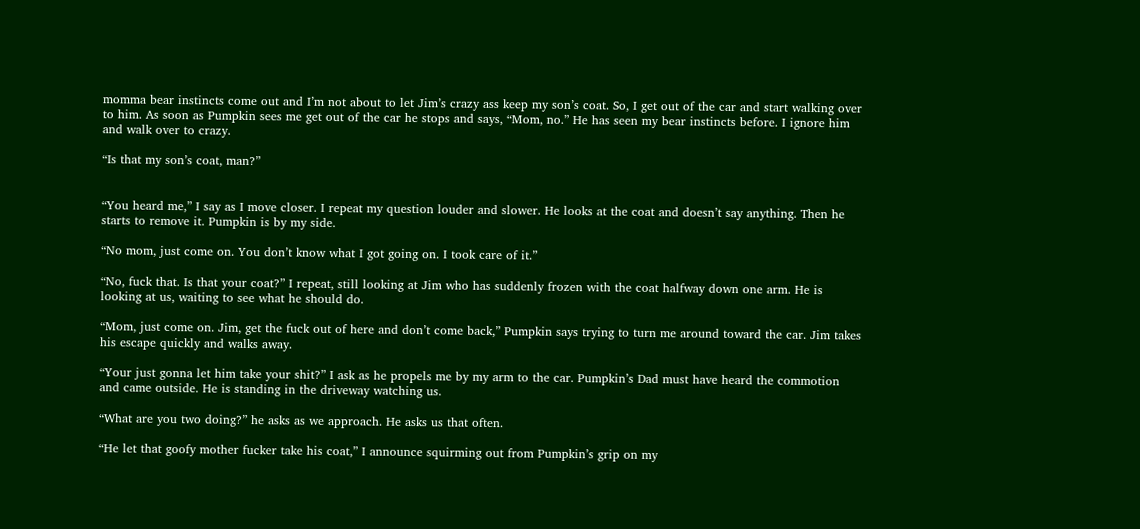momma bear instincts come out and I’m not about to let Jim’s crazy ass keep my son’s coat. So, I get out of the car and start walking over to him. As soon as Pumpkin sees me get out of the car he stops and says, “Mom, no.” He has seen my bear instincts before. I ignore him and walk over to crazy.

“Is that my son’s coat, man?”


“You heard me,” I say as I move closer. I repeat my question louder and slower. He looks at the coat and doesn’t say anything. Then he starts to remove it. Pumpkin is by my side.

“No mom, just come on. You don’t know what I got going on. I took care of it.”

“No, fuck that. Is that your coat?” I repeat, still looking at Jim who has suddenly frozen with the coat halfway down one arm. He is looking at us, waiting to see what he should do.

“Mom, just come on. Jim, get the fuck out of here and don’t come back,” Pumpkin says trying to turn me around toward the car. Jim takes his escape quickly and walks away.

“Your just gonna let him take your shit?” I ask as he propels me by my arm to the car. Pumpkin’s Dad must have heard the commotion and came outside. He is standing in the driveway watching us.

“What are you two doing?” he asks as we approach. He asks us that often.

“He let that goofy mother fucker take his coat,” I announce squirming out from Pumpkin’s grip on my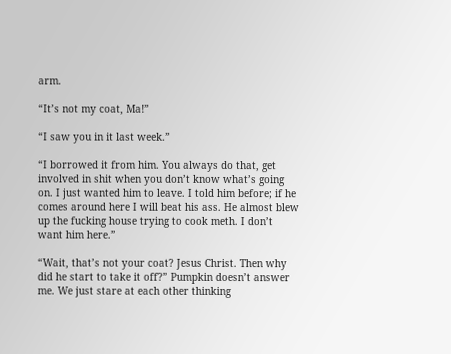arm.

“It’s not my coat, Ma!”

“I saw you in it last week.”

“I borrowed it from him. You always do that, get involved in shit when you don’t know what’s going on. I just wanted him to leave. I told him before; if he comes around here I will beat his ass. He almost blew up the fucking house trying to cook meth. I don’t want him here.”

“Wait, that’s not your coat? Jesus Christ. Then why did he start to take it off?” Pumpkin doesn’t answer me. We just stare at each other thinking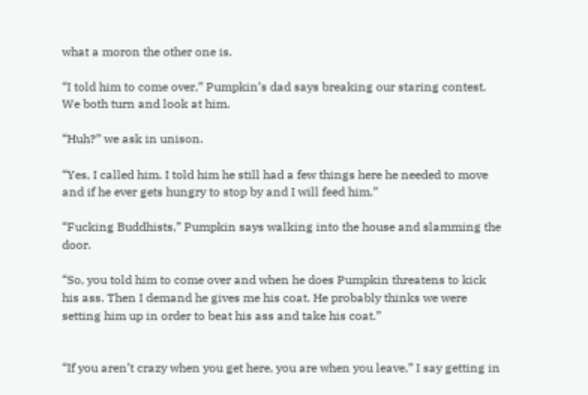what a moron the other one is.

“I told him to come over,” Pumpkin’s dad says breaking our staring contest. We both turn and look at him.

“Huh?” we ask in unison.

“Yes, I called him. I told him he still had a few things here he needed to move and if he ever gets hungry to stop by and I will feed him.”

“Fucking Buddhists,” Pumpkin says walking into the house and slamming the door.

“So, you told him to come over and when he does Pumpkin threatens to kick his ass. Then I demand he gives me his coat. He probably thinks we were setting him up in order to beat his ass and take his coat.”


“If you aren’t crazy when you get here, you are when you leave,” I say getting in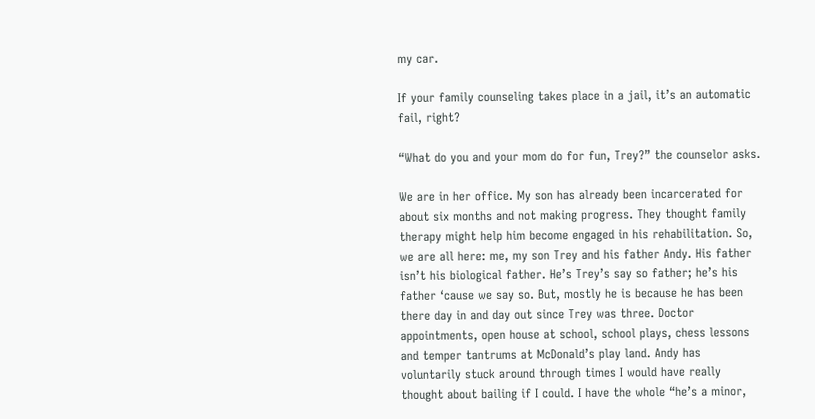my car.

If your family counseling takes place in a jail, it’s an automatic fail, right?

“What do you and your mom do for fun, Trey?” the counselor asks.

We are in her office. My son has already been incarcerated for about six months and not making progress. They thought family therapy might help him become engaged in his rehabilitation. So, we are all here: me, my son Trey and his father Andy. His father isn’t his biological father. He’s Trey’s say so father; he’s his father ‘cause we say so. But, mostly he is because he has been there day in and day out since Trey was three. Doctor appointments, open house at school, school plays, chess lessons and temper tantrums at McDonald’s play land. Andy has voluntarily stuck around through times I would have really thought about bailing if I could. I have the whole “he’s a minor,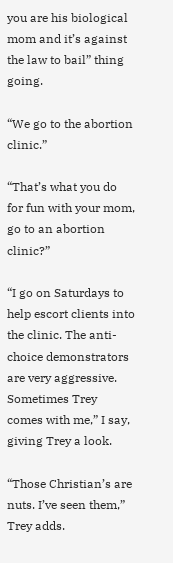you are his biological mom and it’s against the law to bail” thing going.

“We go to the abortion clinic.”

“That’s what you do for fun with your mom, go to an abortion clinic?”

“I go on Saturdays to help escort clients into the clinic. The anti-choice demonstrators are very aggressive. Sometimes Trey comes with me,” I say, giving Trey a look.

“Those Christian’s are nuts. I’ve seen them,” Trey adds.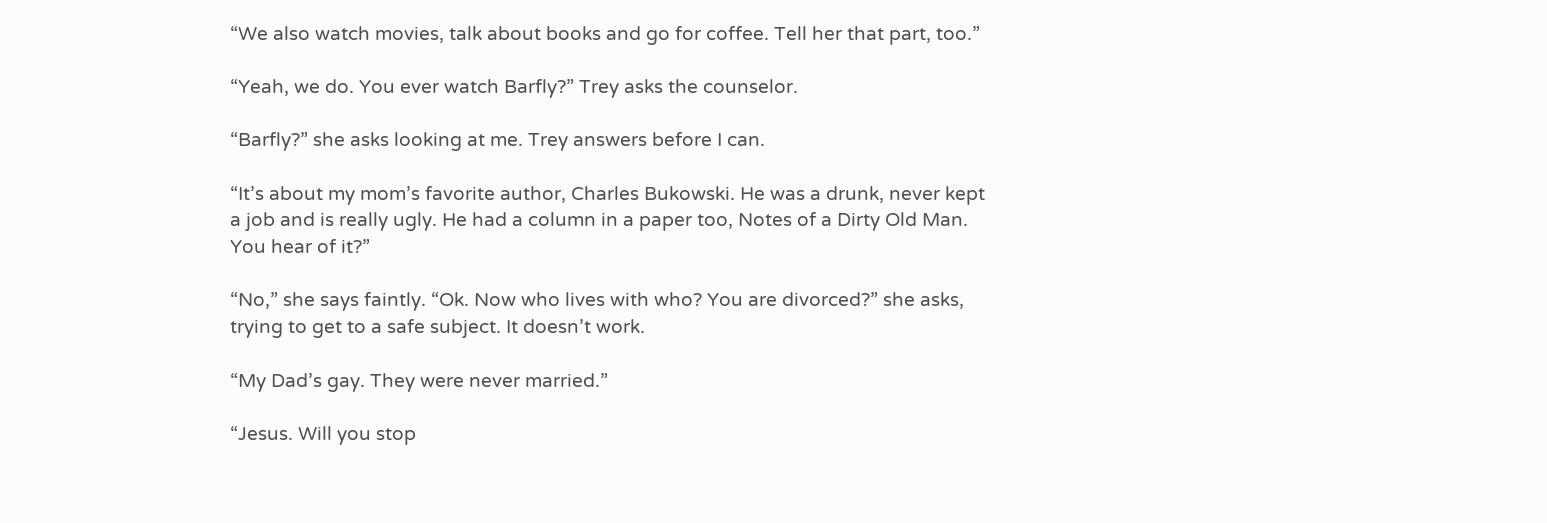“We also watch movies, talk about books and go for coffee. Tell her that part, too.”

“Yeah, we do. You ever watch Barfly?” Trey asks the counselor.

“Barfly?” she asks looking at me. Trey answers before I can.

“It’s about my mom’s favorite author, Charles Bukowski. He was a drunk, never kept a job and is really ugly. He had a column in a paper too, Notes of a Dirty Old Man. You hear of it?”

“No,” she says faintly. “Ok. Now who lives with who? You are divorced?” she asks, trying to get to a safe subject. It doesn’t work.

“My Dad’s gay. They were never married.”

“Jesus. Will you stop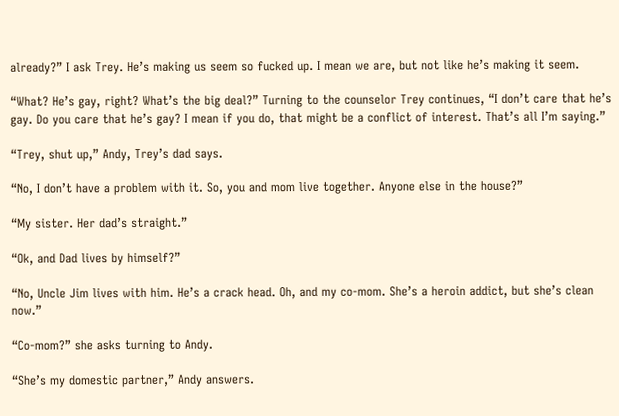already?” I ask Trey. He’s making us seem so fucked up. I mean we are, but not like he’s making it seem.

“What? He’s gay, right? What’s the big deal?” Turning to the counselor Trey continues, “I don’t care that he’s gay. Do you care that he’s gay? I mean if you do, that might be a conflict of interest. That’s all I’m saying.”

“Trey, shut up,” Andy, Trey’s dad says.

“No, I don’t have a problem with it. So, you and mom live together. Anyone else in the house?”

“My sister. Her dad’s straight.”

“Ok, and Dad lives by himself?”

“No, Uncle Jim lives with him. He’s a crack head. Oh, and my co-mom. She’s a heroin addict, but she’s clean now.”

“Co-mom?” she asks turning to Andy.

“She’s my domestic partner,” Andy answers.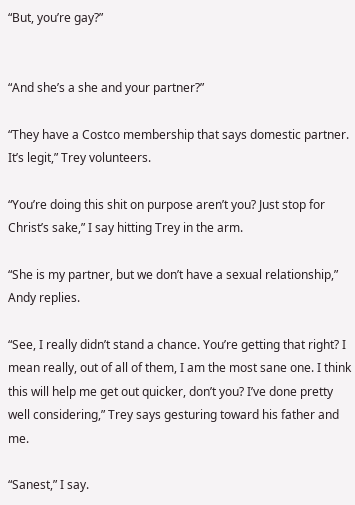“But, you’re gay?”


“And she’s a she and your partner?”

“They have a Costco membership that says domestic partner. It’s legit,” Trey volunteers.

“You’re doing this shit on purpose aren’t you? Just stop for Christ’s sake,” I say hitting Trey in the arm.

“She is my partner, but we don’t have a sexual relationship,” Andy replies.

“See, I really didn’t stand a chance. You’re getting that right? I mean really, out of all of them, I am the most sane one. I think this will help me get out quicker, don’t you? I’ve done pretty well considering,” Trey says gesturing toward his father and me.

“Sanest,” I say.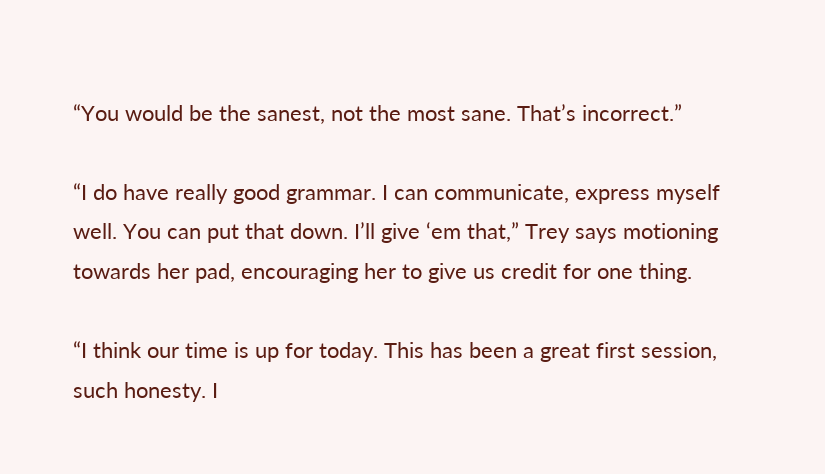“You would be the sanest, not the most sane. That’s incorrect.”

“I do have really good grammar. I can communicate, express myself well. You can put that down. I’ll give ‘em that,” Trey says motioning towards her pad, encouraging her to give us credit for one thing.

“I think our time is up for today. This has been a great first session, such honesty. I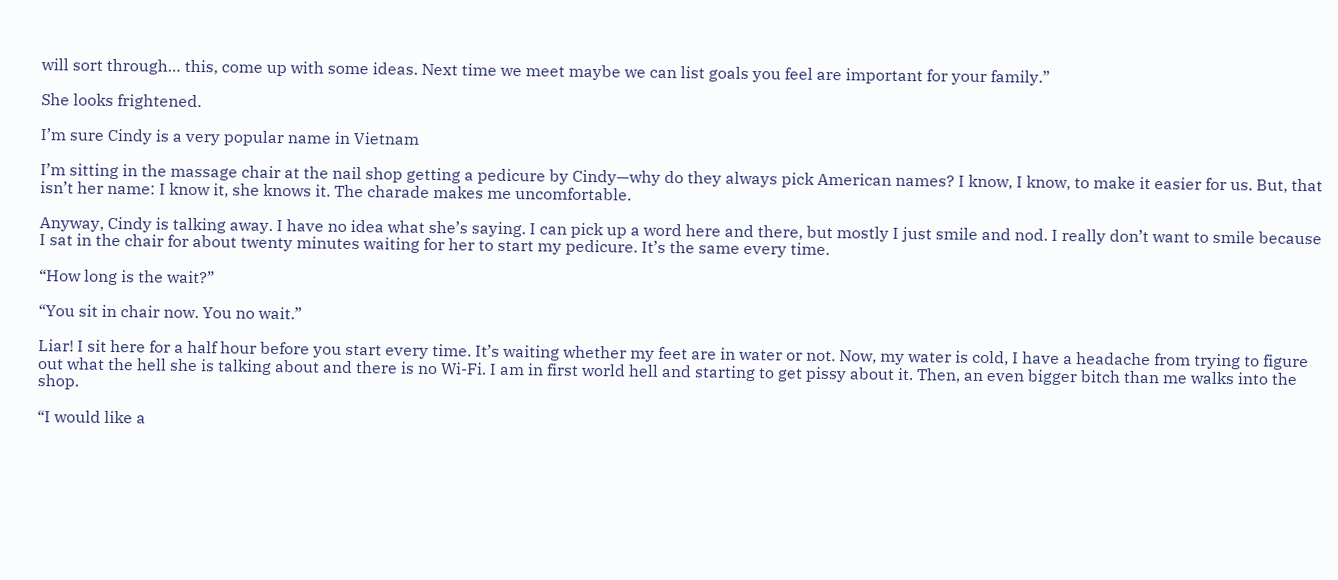will sort through… this, come up with some ideas. Next time we meet maybe we can list goals you feel are important for your family.”

She looks frightened.

I’m sure Cindy is a very popular name in Vietnam

I’m sitting in the massage chair at the nail shop getting a pedicure by Cindy—why do they always pick American names? I know, I know, to make it easier for us. But, that isn’t her name: I know it, she knows it. The charade makes me uncomfortable.

Anyway, Cindy is talking away. I have no idea what she’s saying. I can pick up a word here and there, but mostly I just smile and nod. I really don’t want to smile because I sat in the chair for about twenty minutes waiting for her to start my pedicure. It’s the same every time.

“How long is the wait?”

“You sit in chair now. You no wait.”

Liar! I sit here for a half hour before you start every time. It’s waiting whether my feet are in water or not. Now, my water is cold, I have a headache from trying to figure out what the hell she is talking about and there is no Wi-Fi. I am in first world hell and starting to get pissy about it. Then, an even bigger bitch than me walks into the shop.

“I would like a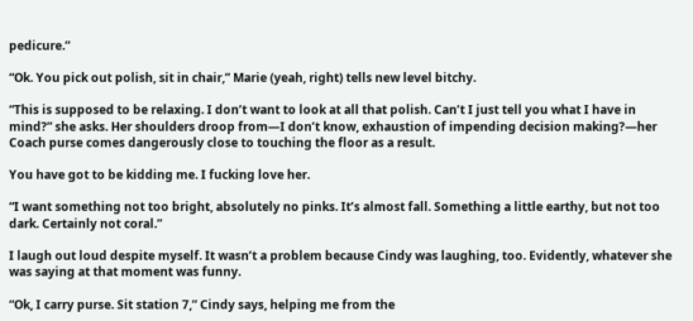pedicure.”

“Ok. You pick out polish, sit in chair,” Marie (yeah, right) tells new level bitchy.

“This is supposed to be relaxing. I don’t want to look at all that polish. Can’t I just tell you what I have in mind?” she asks. Her shoulders droop from—I don’t know, exhaustion of impending decision making?—her Coach purse comes dangerously close to touching the floor as a result.

You have got to be kidding me. I fucking love her.

“I want something not too bright, absolutely no pinks. It’s almost fall. Something a little earthy, but not too dark. Certainly not coral.”

I laugh out loud despite myself. It wasn’t a problem because Cindy was laughing, too. Evidently, whatever she was saying at that moment was funny.

“Ok, I carry purse. Sit station 7,” Cindy says, helping me from the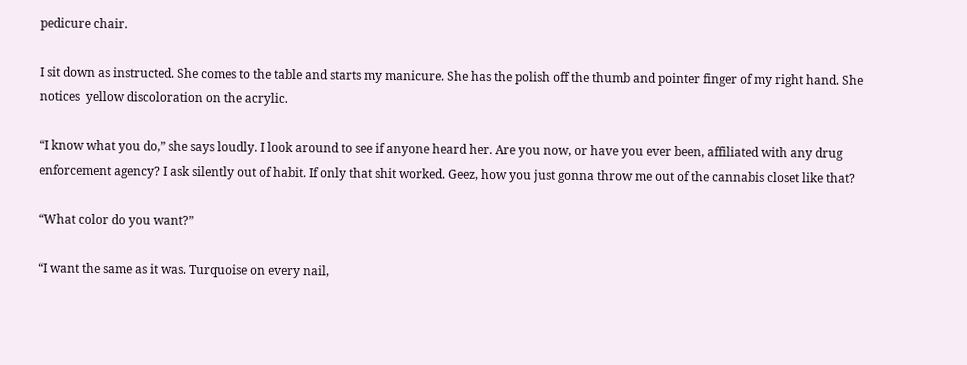pedicure chair.

I sit down as instructed. She comes to the table and starts my manicure. She has the polish off the thumb and pointer finger of my right hand. She notices  yellow discoloration on the acrylic.

“I know what you do,” she says loudly. I look around to see if anyone heard her. Are you now, or have you ever been, affiliated with any drug enforcement agency? I ask silently out of habit. If only that shit worked. Geez, how you just gonna throw me out of the cannabis closet like that?

“What color do you want?”

“I want the same as it was. Turquoise on every nail,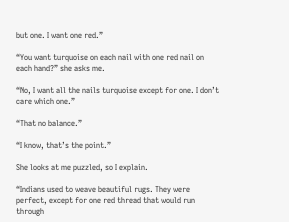but one. I want one red.”

“You want turquoise on each nail with one red nail on each hand?” she asks me.

“No, I want all the nails turquoise except for one. I don’t care which one.”

“That no balance.”

“I know, that’s the point.”

She looks at me puzzled, so I explain.

“Indians used to weave beautiful rugs. They were perfect, except for one red thread that would run through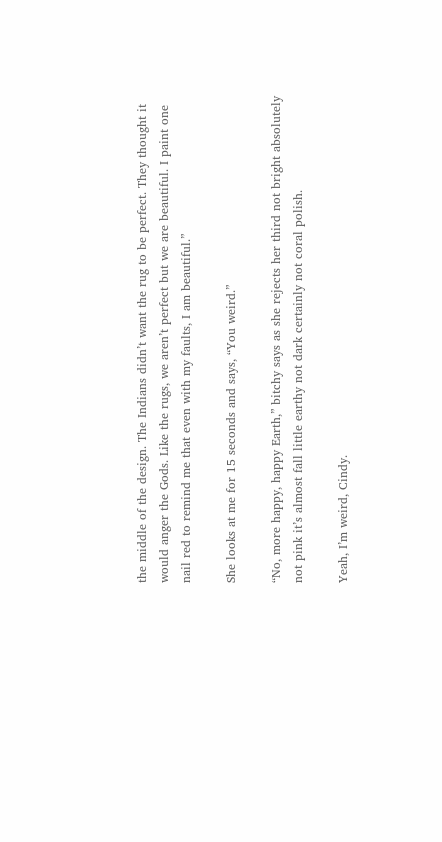the middle of the design. The Indians didn’t want the rug to be perfect. They thought it would anger the Gods. Like the rugs, we aren’t perfect but we are beautiful. I paint one nail red to remind me that even with my faults, I am beautiful.”

She looks at me for 15 seconds and says, “You weird.”

“No, more happy, happy Earth,” bitchy says as she rejects her third not bright absolutely not pink it’s almost fall little earthy not dark certainly not coral polish.

Yeah, I’m weird, Cindy.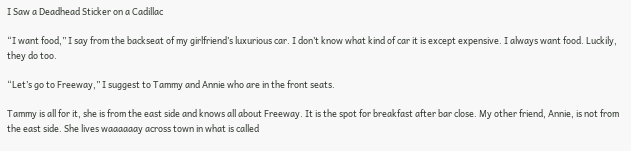I Saw a Deadhead Sticker on a Cadillac

“I want food,” I say from the backseat of my girlfriend’s luxurious car. I don’t know what kind of car it is except expensive. I always want food. Luckily, they do too.

“Let’s go to Freeway,” I suggest to Tammy and Annie who are in the front seats.

Tammy is all for it, she is from the east side and knows all about Freeway. It is the spot for breakfast after bar close. My other friend, Annie, is not from the east side. She lives waaaaaay across town in what is called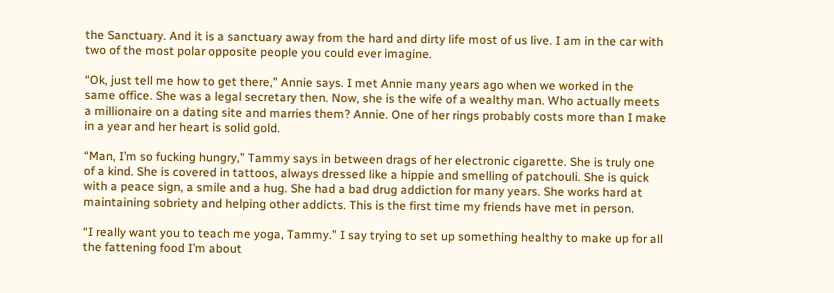the Sanctuary. And it is a sanctuary away from the hard and dirty life most of us live. I am in the car with two of the most polar opposite people you could ever imagine.

“Ok, just tell me how to get there,” Annie says. I met Annie many years ago when we worked in the same office. She was a legal secretary then. Now, she is the wife of a wealthy man. Who actually meets a millionaire on a dating site and marries them? Annie. One of her rings probably costs more than I make in a year and her heart is solid gold.

“Man, I’m so fucking hungry,” Tammy says in between drags of her electronic cigarette. She is truly one of a kind. She is covered in tattoos, always dressed like a hippie and smelling of patchouli. She is quick with a peace sign, a smile and a hug. She had a bad drug addiction for many years. She works hard at maintaining sobriety and helping other addicts. This is the first time my friends have met in person.

“I really want you to teach me yoga, Tammy.” I say trying to set up something healthy to make up for all the fattening food I’m about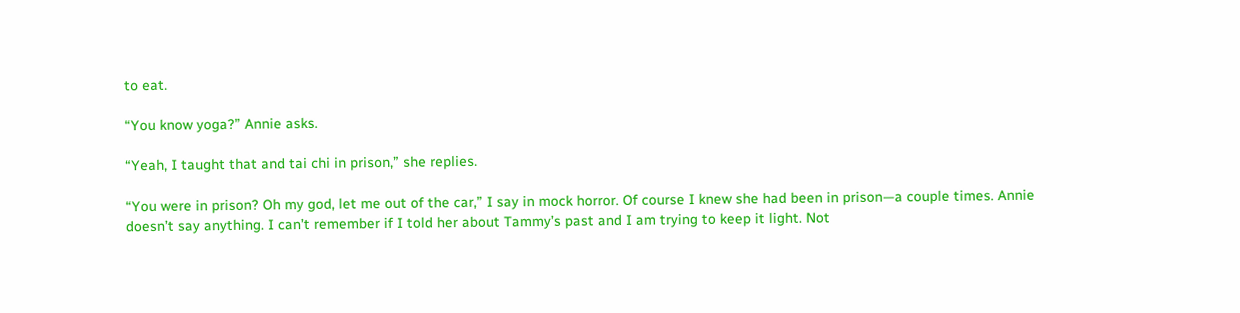to eat.

“You know yoga?” Annie asks.

“Yeah, I taught that and tai chi in prison,” she replies.

“You were in prison? Oh my god, let me out of the car,” I say in mock horror. Of course I knew she had been in prison—a couple times. Annie doesn’t say anything. I can’t remember if I told her about Tammy’s past and I am trying to keep it light. Not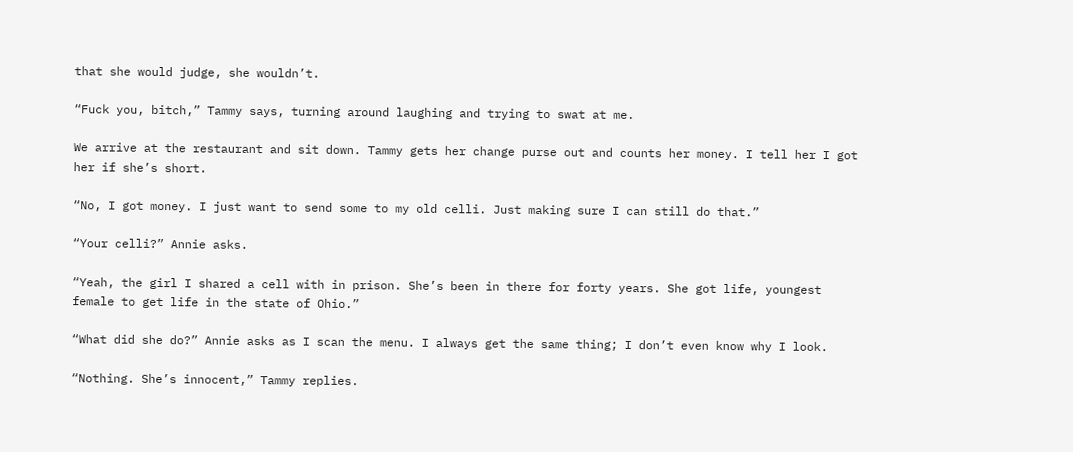that she would judge, she wouldn’t.

“Fuck you, bitch,” Tammy says, turning around laughing and trying to swat at me.

We arrive at the restaurant and sit down. Tammy gets her change purse out and counts her money. I tell her I got her if she’s short.

“No, I got money. I just want to send some to my old celli. Just making sure I can still do that.”

“Your celli?” Annie asks.

“Yeah, the girl I shared a cell with in prison. She’s been in there for forty years. She got life, youngest female to get life in the state of Ohio.”

“What did she do?” Annie asks as I scan the menu. I always get the same thing; I don’t even know why I look.

“Nothing. She’s innocent,” Tammy replies.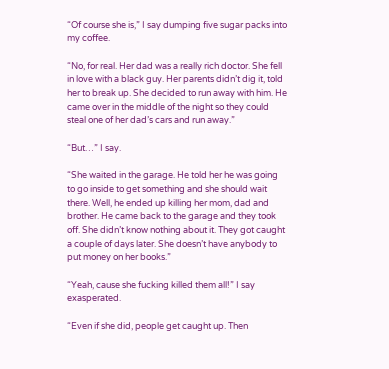“Of course she is,” I say dumping five sugar packs into my coffee.

“No, for real. Her dad was a really rich doctor. She fell in love with a black guy. Her parents didn’t dig it, told her to break up. She decided to run away with him. He came over in the middle of the night so they could steal one of her dad’s cars and run away.”

“But…” I say.

“She waited in the garage. He told her he was going to go inside to get something and she should wait there. Well, he ended up killing her mom, dad and brother. He came back to the garage and they took off. She didn’t know nothing about it. They got caught a couple of days later. She doesn’t have anybody to put money on her books.”

“Yeah, cause she fucking killed them all!” I say exasperated.

“Even if she did, people get caught up. Then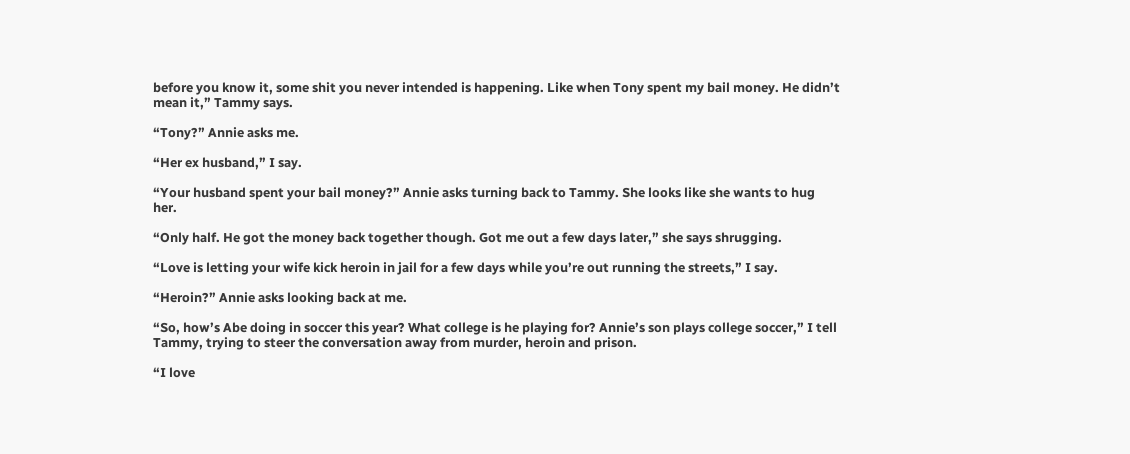before you know it, some shit you never intended is happening. Like when Tony spent my bail money. He didn’t mean it,” Tammy says.

“Tony?” Annie asks me.

“Her ex husband,” I say.

“Your husband spent your bail money?” Annie asks turning back to Tammy. She looks like she wants to hug her.

“Only half. He got the money back together though. Got me out a few days later,” she says shrugging.

“Love is letting your wife kick heroin in jail for a few days while you’re out running the streets,” I say.

“Heroin?” Annie asks looking back at me.

“So, how’s Abe doing in soccer this year? What college is he playing for? Annie’s son plays college soccer,” I tell Tammy, trying to steer the conversation away from murder, heroin and prison.

“I love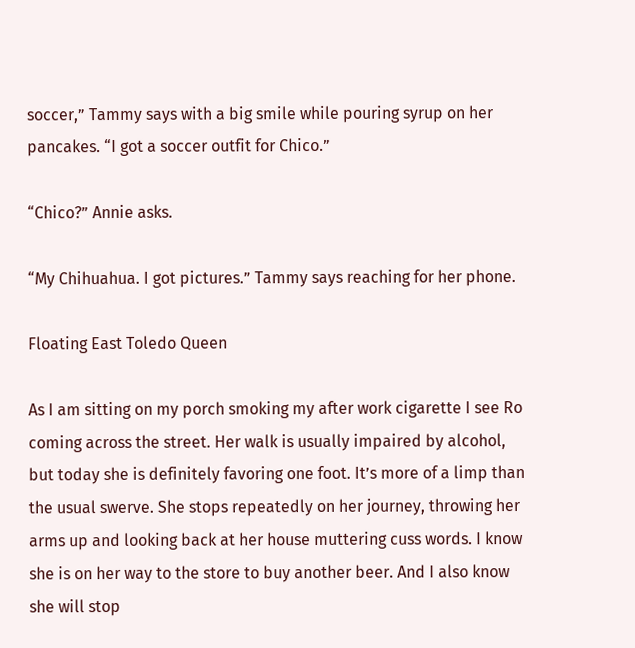soccer,” Tammy says with a big smile while pouring syrup on her pancakes. “I got a soccer outfit for Chico.”

“Chico?” Annie asks.

“My Chihuahua. I got pictures.” Tammy says reaching for her phone.

Floating East Toledo Queen

As I am sitting on my porch smoking my after work cigarette I see Ro coming across the street. Her walk is usually impaired by alcohol, but today she is definitely favoring one foot. It’s more of a limp than the usual swerve. She stops repeatedly on her journey, throwing her arms up and looking back at her house muttering cuss words. I know she is on her way to the store to buy another beer. And I also know she will stop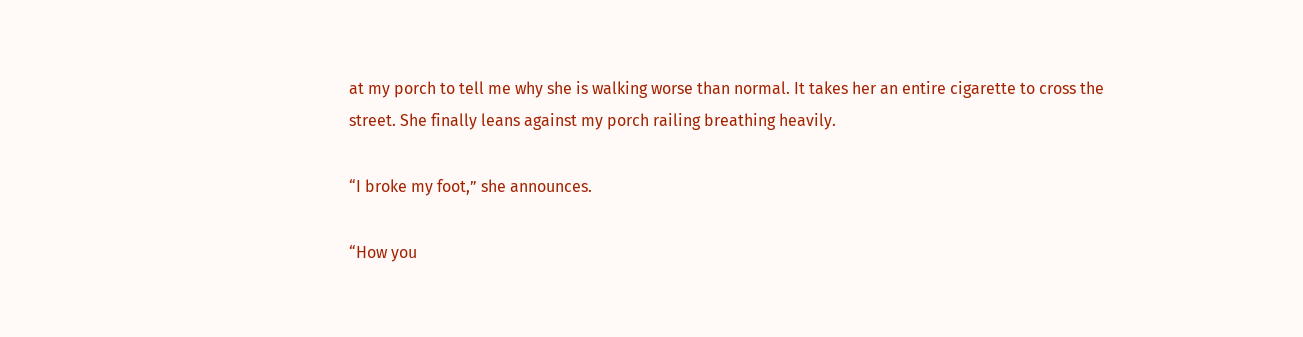at my porch to tell me why she is walking worse than normal. It takes her an entire cigarette to cross the street. She finally leans against my porch railing breathing heavily.

“I broke my foot,” she announces.

“How you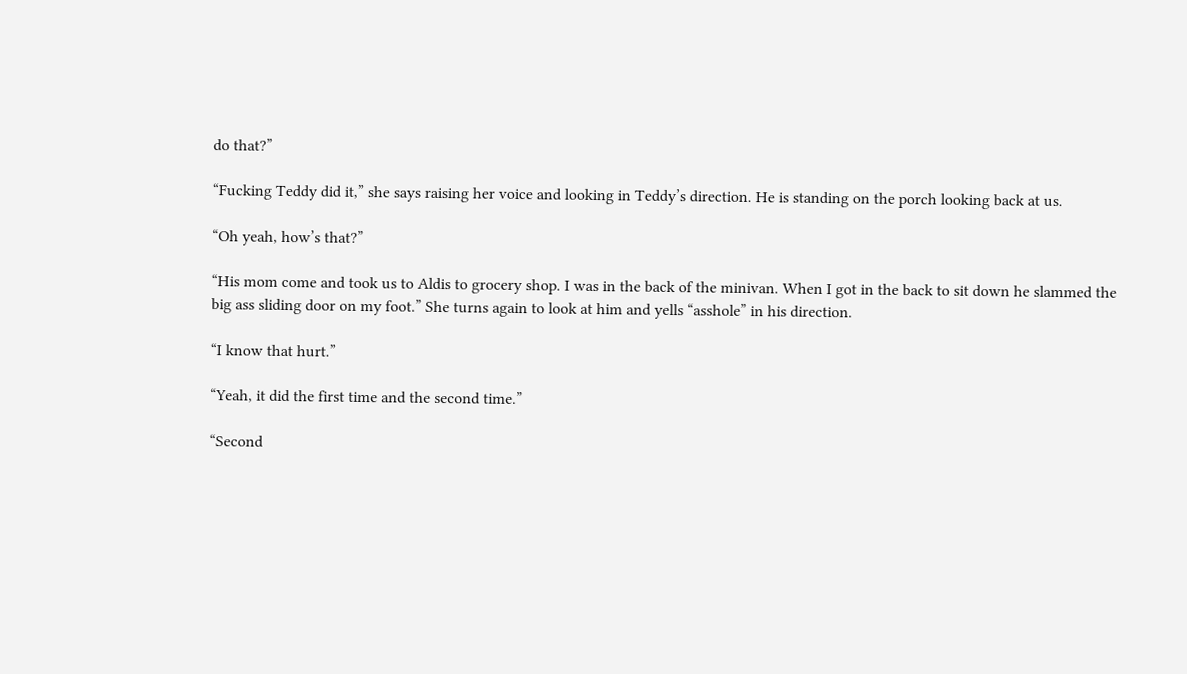do that?”

“Fucking Teddy did it,” she says raising her voice and looking in Teddy’s direction. He is standing on the porch looking back at us.

“Oh yeah, how’s that?”

“His mom come and took us to Aldis to grocery shop. I was in the back of the minivan. When I got in the back to sit down he slammed the big ass sliding door on my foot.” She turns again to look at him and yells “asshole” in his direction.

“I know that hurt.”

“Yeah, it did the first time and the second time.”

“Second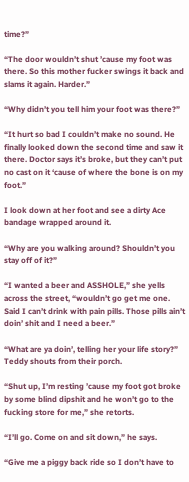time?”

“The door wouldn’t shut ’cause my foot was there. So this mother fucker swings it back and slams it again. Harder.”

“Why didn’t you tell him your foot was there?”

“It hurt so bad I couldn’t make no sound. He finally looked down the second time and saw it there. Doctor says it’s broke, but they can’t put no cast on it ‘cause of where the bone is on my foot.”

I look down at her foot and see a dirty Ace bandage wrapped around it.

“Why are you walking around? Shouldn’t you stay off of it?”

“I wanted a beer and ASSHOLE,” she yells across the street, “wouldn’t go get me one. Said I can’t drink with pain pills. Those pills ain’t doin’ shit and I need a beer.”

“What are ya doin’, telling her your life story?” Teddy shouts from their porch.

“Shut up, I’m resting ’cause my foot got broke by some blind dipshit and he won’t go to the fucking store for me,” she retorts.

“I’ll go. Come on and sit down,” he says.

“Give me a piggy back ride so I don’t have to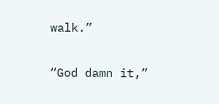walk.”

“God damn it,”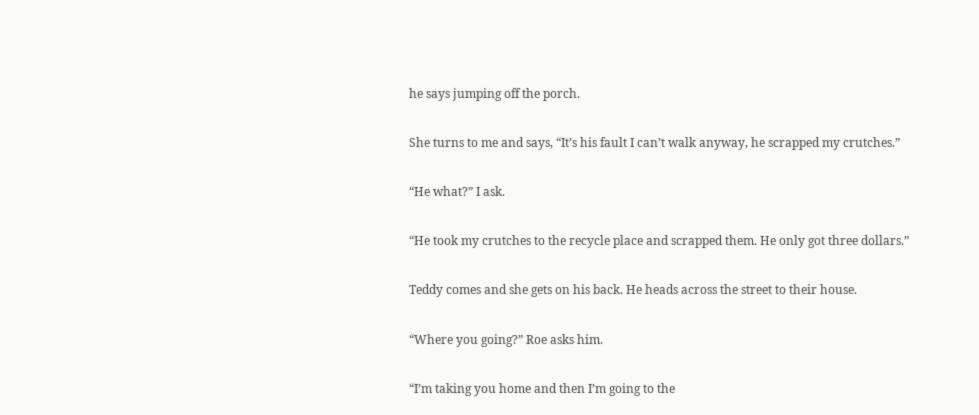he says jumping off the porch.

She turns to me and says, “It’s his fault I can’t walk anyway, he scrapped my crutches.”

“He what?” I ask.

“He took my crutches to the recycle place and scrapped them. He only got three dollars.”

Teddy comes and she gets on his back. He heads across the street to their house.

“Where you going?” Roe asks him.

“I’m taking you home and then I’m going to the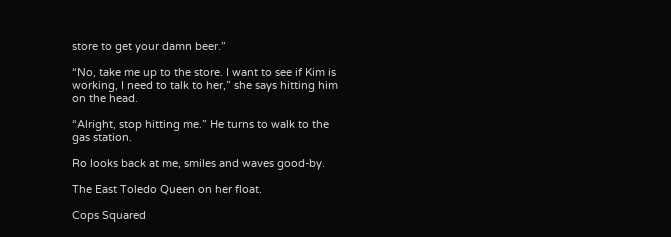store to get your damn beer.”

“No, take me up to the store. I want to see if Kim is working, I need to talk to her,” she says hitting him on the head.

“Alright, stop hitting me.” He turns to walk to the gas station.

Ro looks back at me, smiles and waves good-by.

The East Toledo Queen on her float.

Cops Squared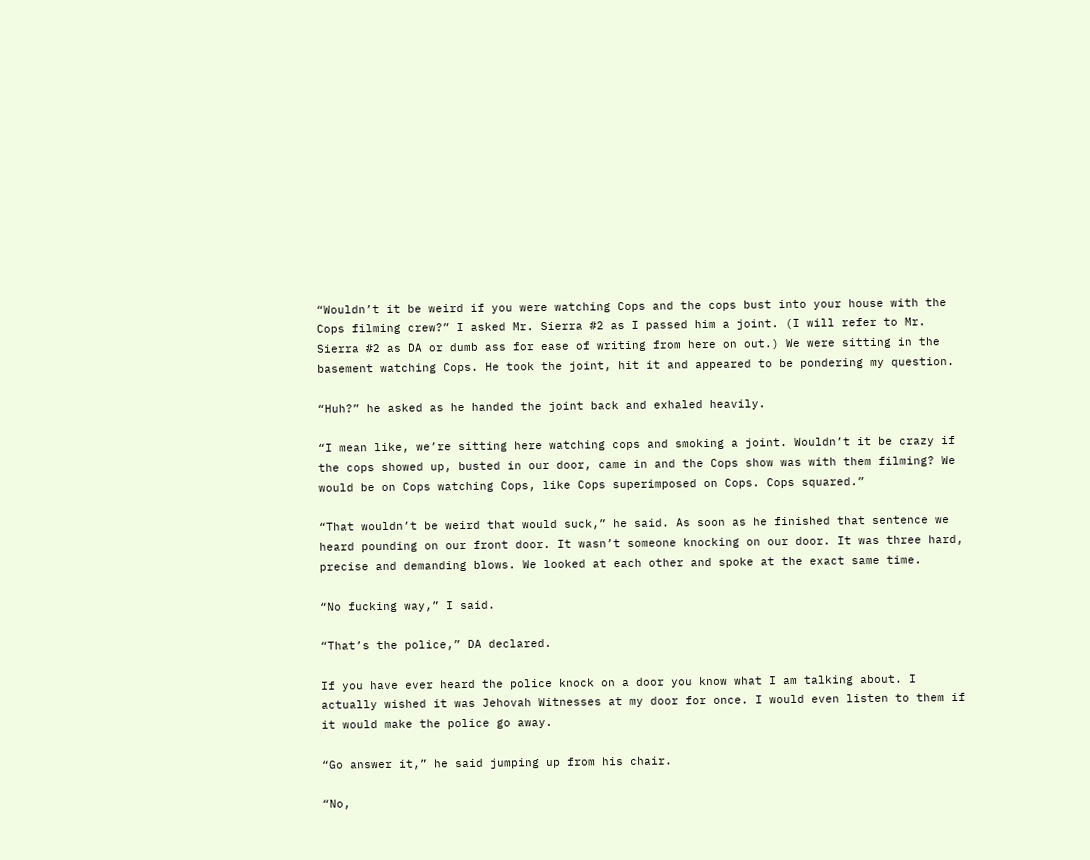“Wouldn’t it be weird if you were watching Cops and the cops bust into your house with the Cops filming crew?” I asked Mr. Sierra #2 as I passed him a joint. (I will refer to Mr. Sierra #2 as DA or dumb ass for ease of writing from here on out.) We were sitting in the basement watching Cops. He took the joint, hit it and appeared to be pondering my question.

“Huh?” he asked as he handed the joint back and exhaled heavily.

“I mean like, we’re sitting here watching cops and smoking a joint. Wouldn’t it be crazy if the cops showed up, busted in our door, came in and the Cops show was with them filming? We would be on Cops watching Cops, like Cops superimposed on Cops. Cops squared.”

“That wouldn’t be weird that would suck,” he said. As soon as he finished that sentence we heard pounding on our front door. It wasn’t someone knocking on our door. It was three hard, precise and demanding blows. We looked at each other and spoke at the exact same time.

“No fucking way,” I said.

“That’s the police,” DA declared.

If you have ever heard the police knock on a door you know what I am talking about. I actually wished it was Jehovah Witnesses at my door for once. I would even listen to them if it would make the police go away.

“Go answer it,” he said jumping up from his chair.

“No,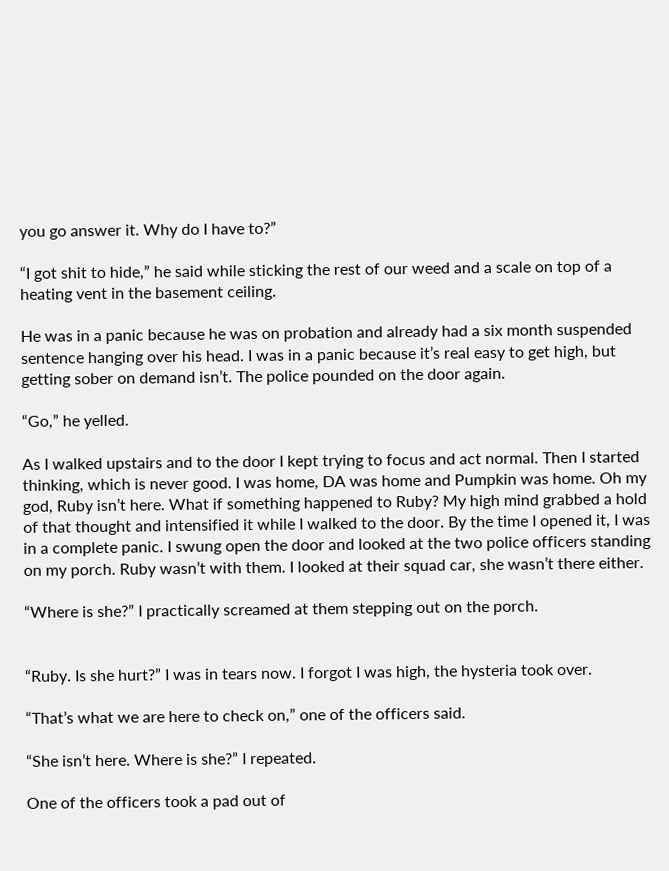you go answer it. Why do I have to?”

“I got shit to hide,” he said while sticking the rest of our weed and a scale on top of a heating vent in the basement ceiling.

He was in a panic because he was on probation and already had a six month suspended sentence hanging over his head. I was in a panic because it’s real easy to get high, but getting sober on demand isn’t. The police pounded on the door again.

“Go,” he yelled.

As I walked upstairs and to the door I kept trying to focus and act normal. Then I started thinking, which is never good. I was home, DA was home and Pumpkin was home. Oh my god, Ruby isn’t here. What if something happened to Ruby? My high mind grabbed a hold of that thought and intensified it while I walked to the door. By the time I opened it, I was in a complete panic. I swung open the door and looked at the two police officers standing on my porch. Ruby wasn’t with them. I looked at their squad car, she wasn’t there either.

“Where is she?” I practically screamed at them stepping out on the porch.


“Ruby. Is she hurt?” I was in tears now. I forgot I was high, the hysteria took over.

“That’s what we are here to check on,” one of the officers said.

“She isn’t here. Where is she?” I repeated.

One of the officers took a pad out of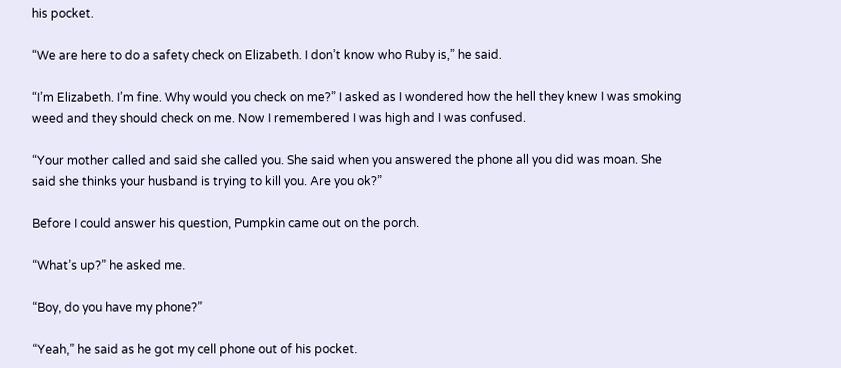his pocket.

“We are here to do a safety check on Elizabeth. I don’t know who Ruby is,” he said.

“I’m Elizabeth. I’m fine. Why would you check on me?” I asked as I wondered how the hell they knew I was smoking weed and they should check on me. Now I remembered I was high and I was confused.

“Your mother called and said she called you. She said when you answered the phone all you did was moan. She said she thinks your husband is trying to kill you. Are you ok?”

Before I could answer his question, Pumpkin came out on the porch.

“What’s up?” he asked me.

“Boy, do you have my phone?”

“Yeah,” he said as he got my cell phone out of his pocket.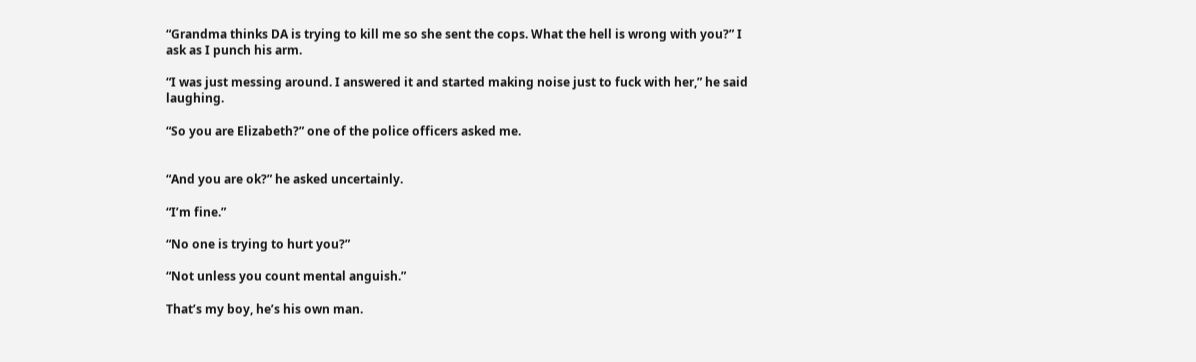“Grandma thinks DA is trying to kill me so she sent the cops. What the hell is wrong with you?” I ask as I punch his arm.

“I was just messing around. I answered it and started making noise just to fuck with her,” he said laughing.

“So you are Elizabeth?” one of the police officers asked me.


“And you are ok?” he asked uncertainly.

“I’m fine.”

“No one is trying to hurt you?”

“Not unless you count mental anguish.”

That’s my boy, he’s his own man.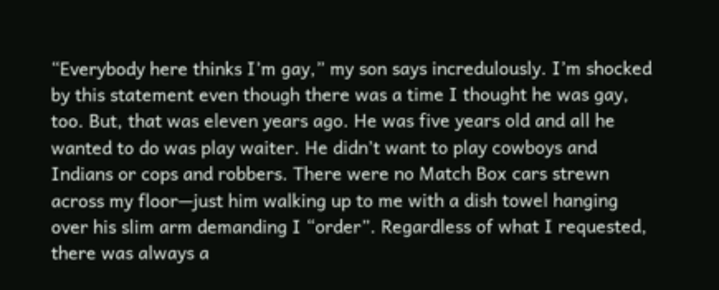“Everybody here thinks I’m gay,” my son says incredulously. I’m shocked by this statement even though there was a time I thought he was gay, too. But, that was eleven years ago. He was five years old and all he wanted to do was play waiter. He didn’t want to play cowboys and Indians or cops and robbers. There were no Match Box cars strewn across my floor—just him walking up to me with a dish towel hanging over his slim arm demanding I “order”. Regardless of what I requested, there was always a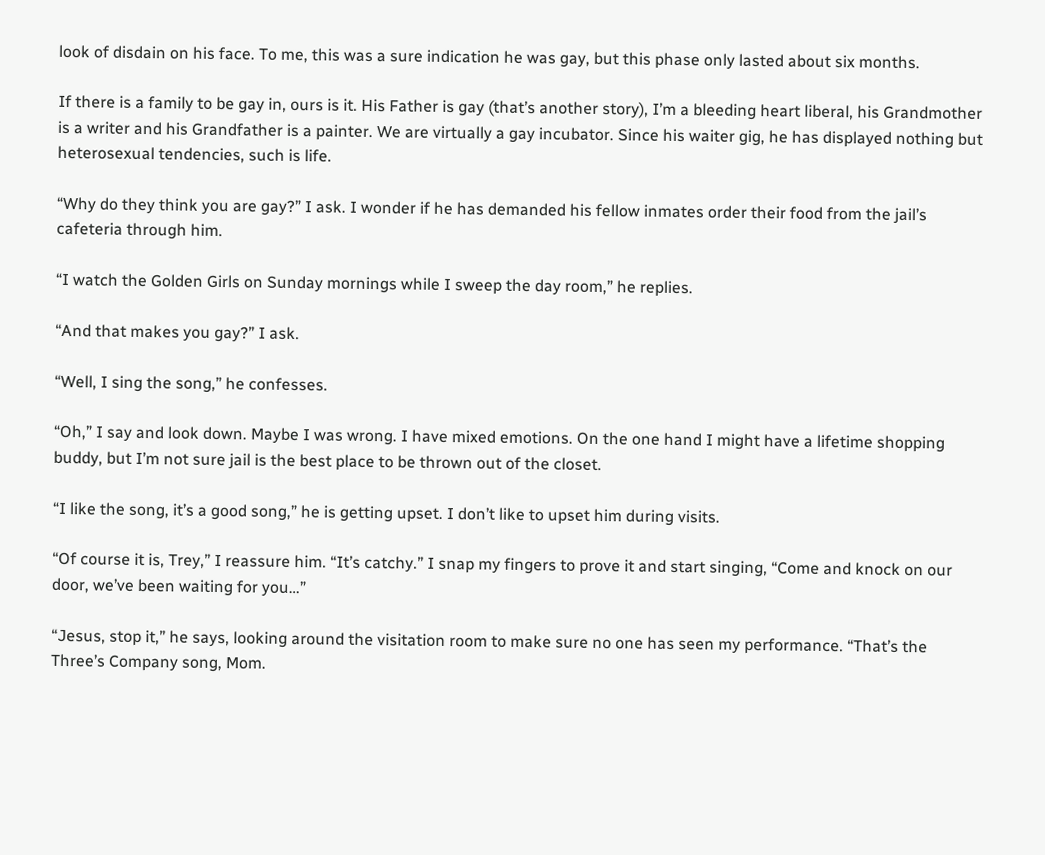look of disdain on his face. To me, this was a sure indication he was gay, but this phase only lasted about six months.

If there is a family to be gay in, ours is it. His Father is gay (that’s another story), I’m a bleeding heart liberal, his Grandmother is a writer and his Grandfather is a painter. We are virtually a gay incubator. Since his waiter gig, he has displayed nothing but heterosexual tendencies, such is life.

“Why do they think you are gay?” I ask. I wonder if he has demanded his fellow inmates order their food from the jail’s cafeteria through him.

“I watch the Golden Girls on Sunday mornings while I sweep the day room,” he replies.

“And that makes you gay?” I ask.

“Well, I sing the song,” he confesses.

“Oh,” I say and look down. Maybe I was wrong. I have mixed emotions. On the one hand I might have a lifetime shopping buddy, but I’m not sure jail is the best place to be thrown out of the closet.

“I like the song, it’s a good song,” he is getting upset. I don’t like to upset him during visits.

“Of course it is, Trey,” I reassure him. “It’s catchy.” I snap my fingers to prove it and start singing, “Come and knock on our door, we’ve been waiting for you…”

“Jesus, stop it,” he says, looking around the visitation room to make sure no one has seen my performance. “That’s the Three’s Company song, Mom.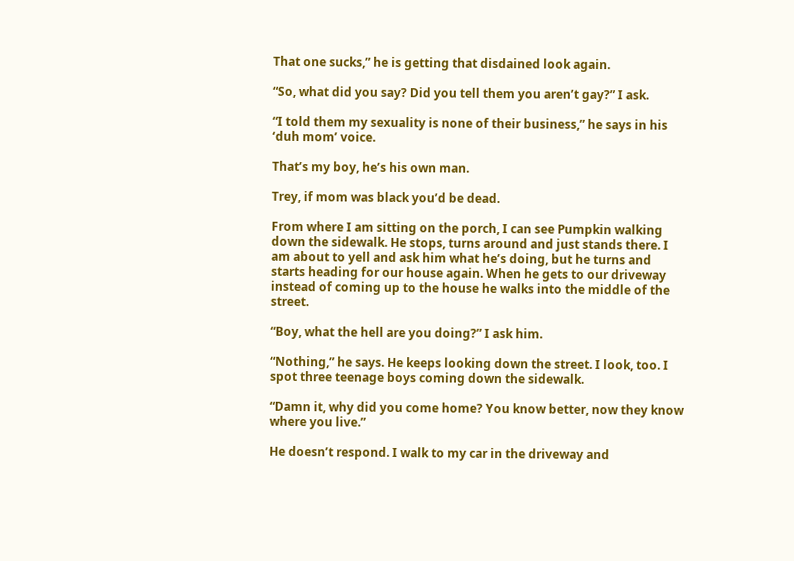That one sucks,” he is getting that disdained look again.

“So, what did you say? Did you tell them you aren’t gay?” I ask.

“I told them my sexuality is none of their business,” he says in his ‘duh mom’ voice.

That’s my boy, he’s his own man.

Trey, if mom was black you’d be dead.

From where I am sitting on the porch, I can see Pumpkin walking down the sidewalk. He stops, turns around and just stands there. I am about to yell and ask him what he’s doing, but he turns and starts heading for our house again. When he gets to our driveway instead of coming up to the house he walks into the middle of the street.

“Boy, what the hell are you doing?” I ask him.

“Nothing,” he says. He keeps looking down the street. I look, too. I spot three teenage boys coming down the sidewalk.

“Damn it, why did you come home? You know better, now they know where you live.”

He doesn’t respond. I walk to my car in the driveway and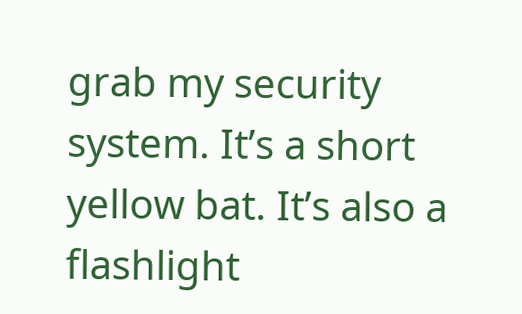grab my security system. It’s a short yellow bat. It’s also a flashlight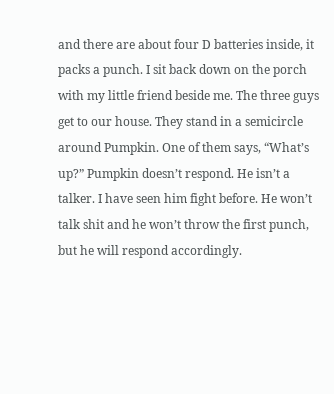and there are about four D batteries inside, it packs a punch. I sit back down on the porch with my little friend beside me. The three guys get to our house. They stand in a semicircle around Pumpkin. One of them says, “What’s up?” Pumpkin doesn’t respond. He isn’t a talker. I have seen him fight before. He won’t talk shit and he won’t throw the first punch, but he will respond accordingly.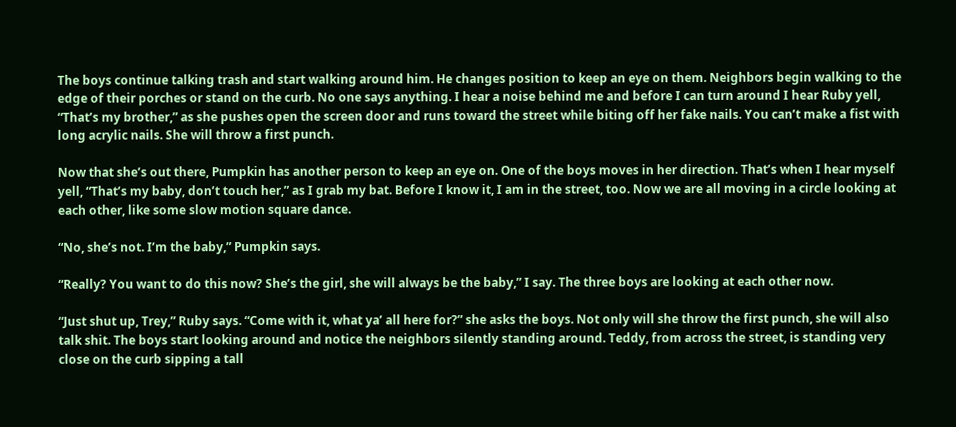The boys continue talking trash and start walking around him. He changes position to keep an eye on them. Neighbors begin walking to the edge of their porches or stand on the curb. No one says anything. I hear a noise behind me and before I can turn around I hear Ruby yell, “That’s my brother,” as she pushes open the screen door and runs toward the street while biting off her fake nails. You can’t make a fist with long acrylic nails. She will throw a first punch.

Now that she’s out there, Pumpkin has another person to keep an eye on. One of the boys moves in her direction. That’s when I hear myself yell, “That’s my baby, don’t touch her,” as I grab my bat. Before I know it, I am in the street, too. Now we are all moving in a circle looking at each other, like some slow motion square dance.

“No, she’s not. I’m the baby,” Pumpkin says.

“Really? You want to do this now? She’s the girl, she will always be the baby,” I say. The three boys are looking at each other now.

“Just shut up, Trey,” Ruby says. “Come with it, what ya’ all here for?” she asks the boys. Not only will she throw the first punch, she will also talk shit. The boys start looking around and notice the neighbors silently standing around. Teddy, from across the street, is standing very close on the curb sipping a tall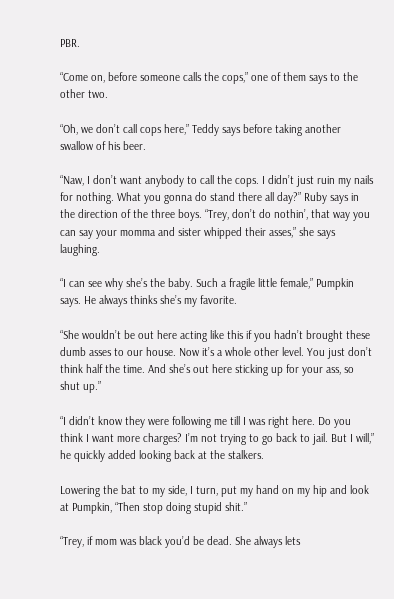PBR.

“Come on, before someone calls the cops,” one of them says to the other two.

“Oh, we don’t call cops here,” Teddy says before taking another swallow of his beer.

“Naw, I don’t want anybody to call the cops. I didn’t just ruin my nails for nothing. What you gonna do stand there all day?” Ruby says in the direction of the three boys. “Trey, don’t do nothin’, that way you can say your momma and sister whipped their asses,” she says laughing.

“I can see why she’s the baby. Such a fragile little female,” Pumpkin says. He always thinks she’s my favorite.

“She wouldn’t be out here acting like this if you hadn’t brought these dumb asses to our house. Now it’s a whole other level. You just don’t think half the time. And she’s out here sticking up for your ass, so shut up.”

“I didn’t know they were following me till I was right here. Do you think I want more charges? I’m not trying to go back to jail. But I will,” he quickly added looking back at the stalkers.

Lowering the bat to my side, I turn, put my hand on my hip and look at Pumpkin, “Then stop doing stupid shit.”

“Trey, if mom was black you’d be dead. She always lets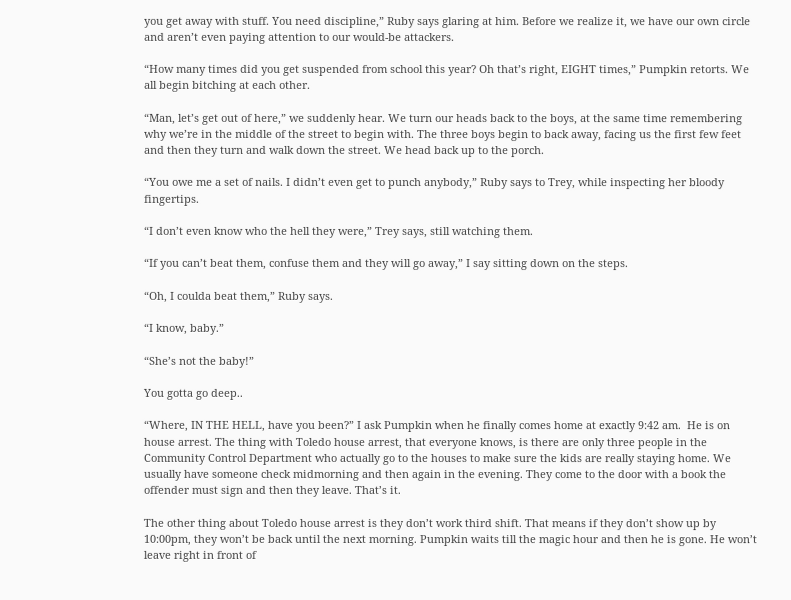you get away with stuff. You need discipline,” Ruby says glaring at him. Before we realize it, we have our own circle and aren’t even paying attention to our would-be attackers.

“How many times did you get suspended from school this year? Oh that’s right, EIGHT times,” Pumpkin retorts. We all begin bitching at each other.

“Man, let’s get out of here,” we suddenly hear. We turn our heads back to the boys, at the same time remembering why we’re in the middle of the street to begin with. The three boys begin to back away, facing us the first few feet and then they turn and walk down the street. We head back up to the porch.

“You owe me a set of nails. I didn’t even get to punch anybody,” Ruby says to Trey, while inspecting her bloody fingertips.

“I don’t even know who the hell they were,” Trey says, still watching them.

“If you can’t beat them, confuse them and they will go away,” I say sitting down on the steps.

“Oh, I coulda beat them,” Ruby says.

“I know, baby.”

“She’s not the baby!”

You gotta go deep..

“Where, IN THE HELL, have you been?” I ask Pumpkin when he finally comes home at exactly 9:42 am.  He is on house arrest. The thing with Toledo house arrest, that everyone knows, is there are only three people in the Community Control Department who actually go to the houses to make sure the kids are really staying home. We usually have someone check midmorning and then again in the evening. They come to the door with a book the offender must sign and then they leave. That’s it.

The other thing about Toledo house arrest is they don’t work third shift. That means if they don’t show up by 10:00pm, they won’t be back until the next morning. Pumpkin waits till the magic hour and then he is gone. He won’t leave right in front of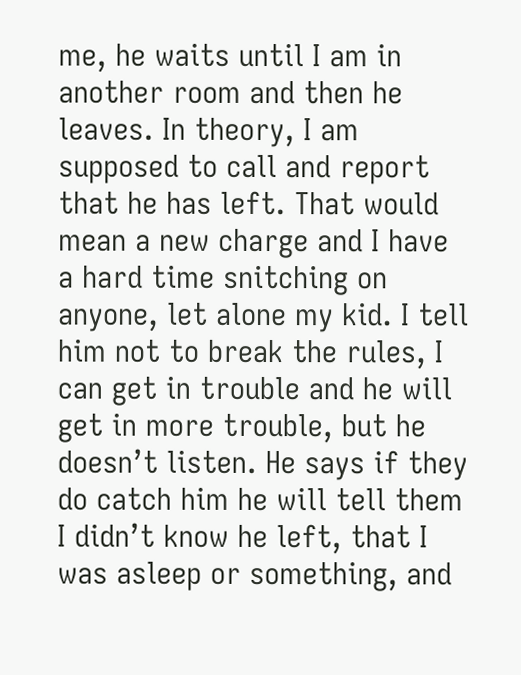me, he waits until I am in another room and then he leaves. In theory, I am supposed to call and report that he has left. That would mean a new charge and I have a hard time snitching on anyone, let alone my kid. I tell him not to break the rules, I can get in trouble and he will get in more trouble, but he doesn’t listen. He says if they do catch him he will tell them I didn’t know he left, that I was asleep or something, and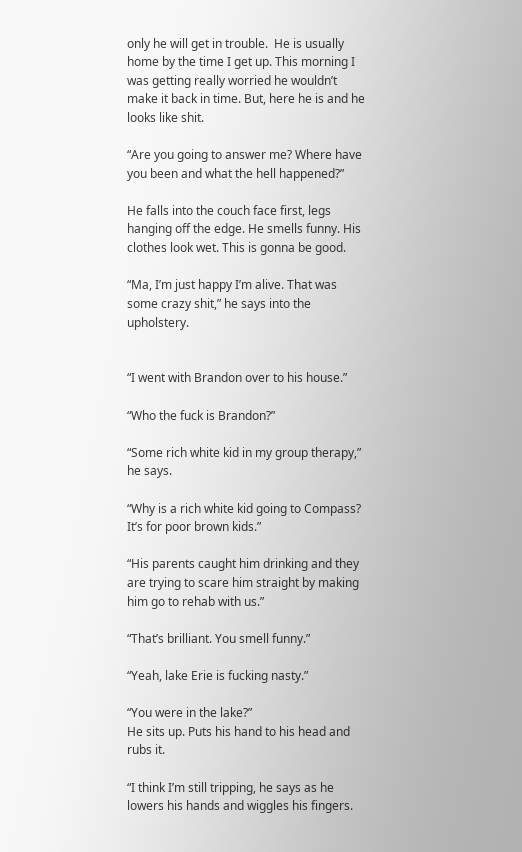only he will get in trouble.  He is usually home by the time I get up. This morning I was getting really worried he wouldn’t make it back in time. But, here he is and he looks like shit.

“Are you going to answer me? Where have you been and what the hell happened?”

He falls into the couch face first, legs hanging off the edge. He smells funny. His clothes look wet. This is gonna be good.

“Ma, I’m just happy I’m alive. That was some crazy shit,” he says into the upholstery.


“I went with Brandon over to his house.”

“Who the fuck is Brandon?”

“Some rich white kid in my group therapy,” he says.

“Why is a rich white kid going to Compass? It’s for poor brown kids.”

“His parents caught him drinking and they are trying to scare him straight by making him go to rehab with us.”

“That’s brilliant. You smell funny.”

“Yeah, lake Erie is fucking nasty.”

“You were in the lake?”
He sits up. Puts his hand to his head and rubs it.

“I think I’m still tripping, he says as he lowers his hands and wiggles his fingers.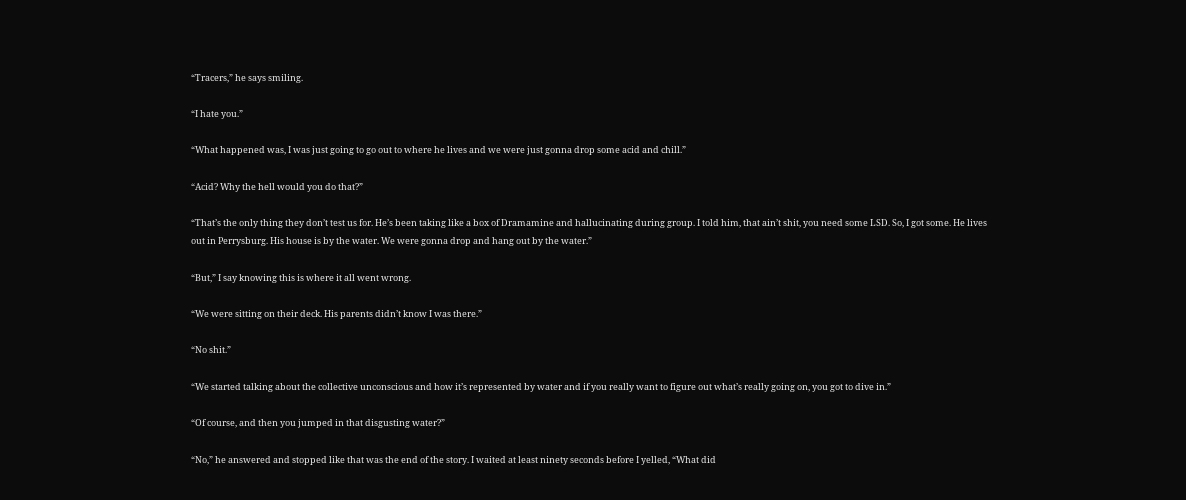“Tracers,” he says smiling.

“I hate you.”

“What happened was, I was just going to go out to where he lives and we were just gonna drop some acid and chill.”

“Acid? Why the hell would you do that?”

“That’s the only thing they don’t test us for. He’s been taking like a box of Dramamine and hallucinating during group. I told him, that ain’t shit, you need some LSD. So, I got some. He lives out in Perrysburg. His house is by the water. We were gonna drop and hang out by the water.”

“But,” I say knowing this is where it all went wrong.

“We were sitting on their deck. His parents didn’t know I was there.”

“No shit.”

“We started talking about the collective unconscious and how it’s represented by water and if you really want to figure out what’s really going on, you got to dive in.”

“Of course, and then you jumped in that disgusting water?”

“No,” he answered and stopped like that was the end of the story. I waited at least ninety seconds before I yelled, “What did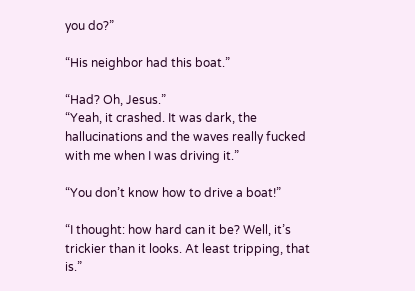you do?”

“His neighbor had this boat.”

“Had? Oh, Jesus.”
“Yeah, it crashed. It was dark, the hallucinations and the waves really fucked with me when I was driving it.”

“You don’t know how to drive a boat!”

“I thought: how hard can it be? Well, it’s trickier than it looks. At least tripping, that is.”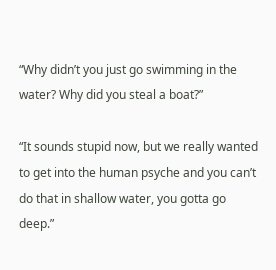“Why didn’t you just go swimming in the water? Why did you steal a boat?”

“It sounds stupid now, but we really wanted to get into the human psyche and you can’t do that in shallow water, you gotta go deep.”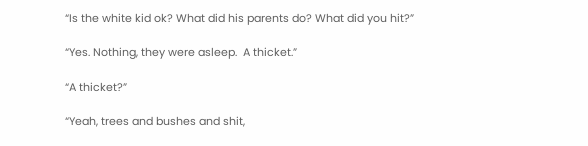“Is the white kid ok? What did his parents do? What did you hit?”

“Yes. Nothing, they were asleep.  A thicket.”

“A thicket?”

“Yeah, trees and bushes and shit,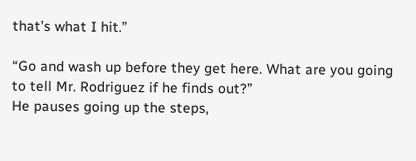that’s what I hit.”

“Go and wash up before they get here. What are you going to tell Mr. Rodriguez if he finds out?”
He pauses going up the steps,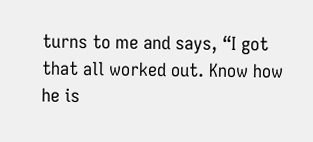turns to me and says, “I got that all worked out. Know how he is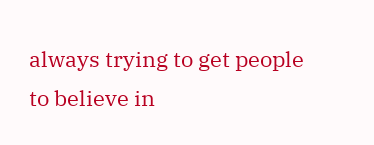always trying to get people to believe in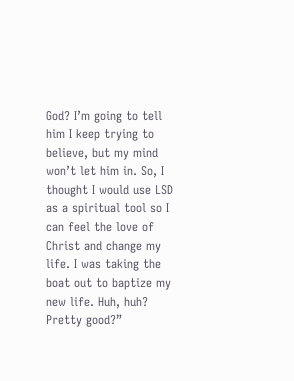God? I’m going to tell him I keep trying to believe, but my mind won’t let him in. So, I thought I would use LSD as a spiritual tool so I can feel the love of Christ and change my life. I was taking the boat out to baptize my new life. Huh, huh? Pretty good?”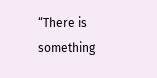“There is something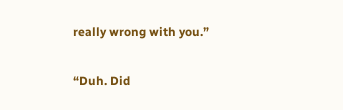really wrong with you.”

“Duh. Did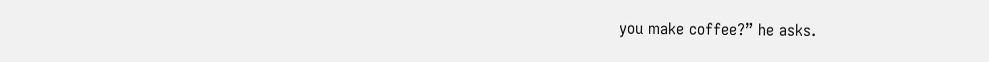you make coffee?” he asks.